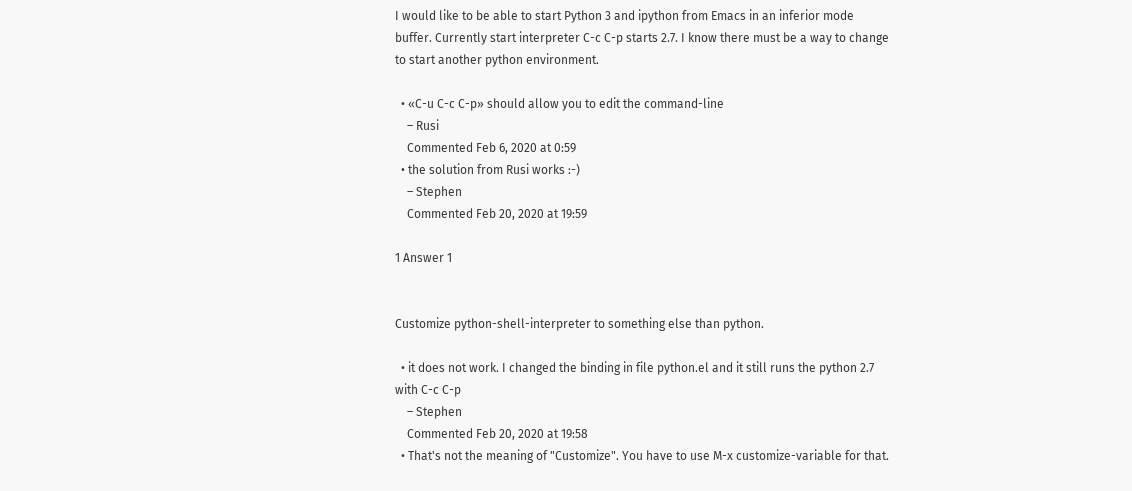I would like to be able to start Python 3 and ipython from Emacs in an inferior mode buffer. Currently start interpreter C-c C-p starts 2.7. I know there must be a way to change to start another python environment.

  • «C-u C-c C-p» should allow you to edit the command-line
    – Rusi
    Commented Feb 6, 2020 at 0:59
  • the solution from Rusi works :-)
    – Stephen
    Commented Feb 20, 2020 at 19:59

1 Answer 1


Customize python-shell-interpreter to something else than python.

  • it does not work. I changed the binding in file python.el and it still runs the python 2.7 with C-c C-p
    – Stephen
    Commented Feb 20, 2020 at 19:58
  • That's not the meaning of "Customize". You have to use M-x customize-variable for that.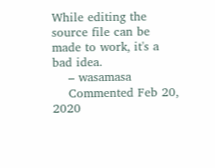While editing the source file can be made to work, it's a bad idea.
    – wasamasa
    Commented Feb 20, 2020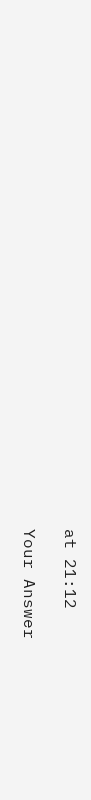at 21:12

Your Answer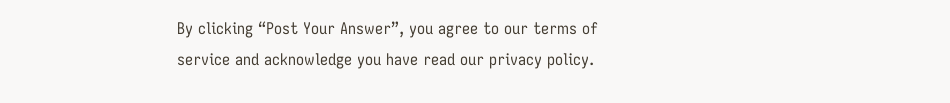By clicking “Post Your Answer”, you agree to our terms of service and acknowledge you have read our privacy policy.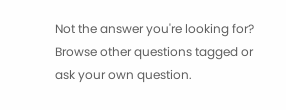Not the answer you're looking for? Browse other questions tagged or ask your own question.